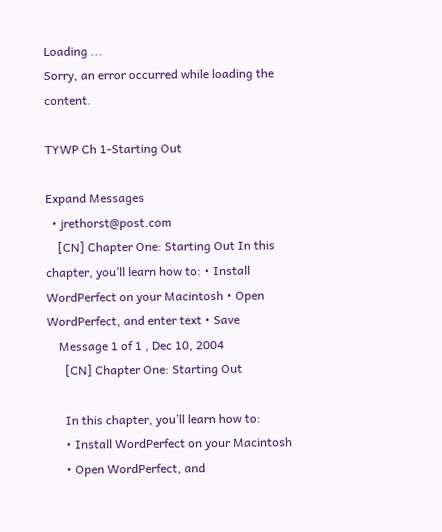Loading ...
Sorry, an error occurred while loading the content.

TYWP Ch 1-Starting Out

Expand Messages
  • jrethorst@post.com
    [CN] Chapter One: Starting Out In this chapter, you’ll learn how to: • Install WordPerfect on your Macintosh • Open WordPerfect, and enter text • Save
    Message 1 of 1 , Dec 10, 2004
      [CN] Chapter One: Starting Out

      In this chapter, you’ll learn how to:
      • Install WordPerfect on your Macintosh
      • Open WordPerfect, and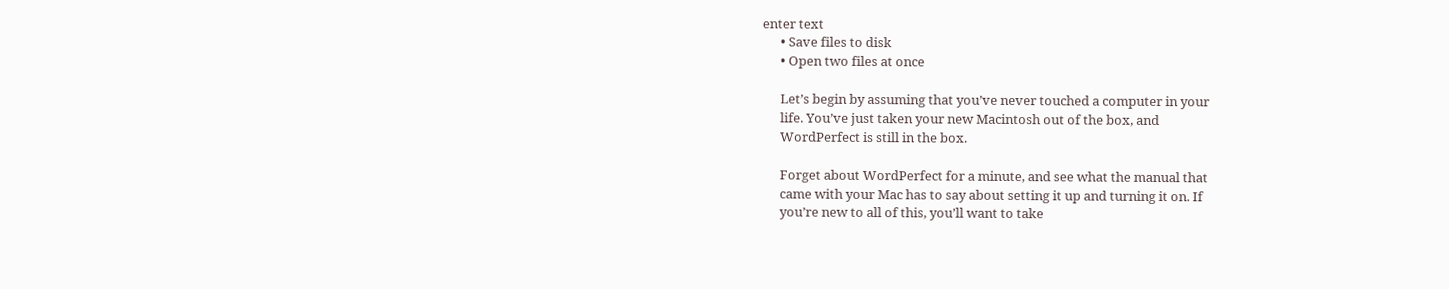enter text
      • Save files to disk
      • Open two files at once

      Let’s begin by assuming that you’ve never touched a computer in your
      life. You’ve just taken your new Macintosh out of the box, and
      WordPerfect is still in the box.

      Forget about WordPerfect for a minute, and see what the manual that
      came with your Mac has to say about setting it up and turning it on. If
      you’re new to all of this, you’ll want to take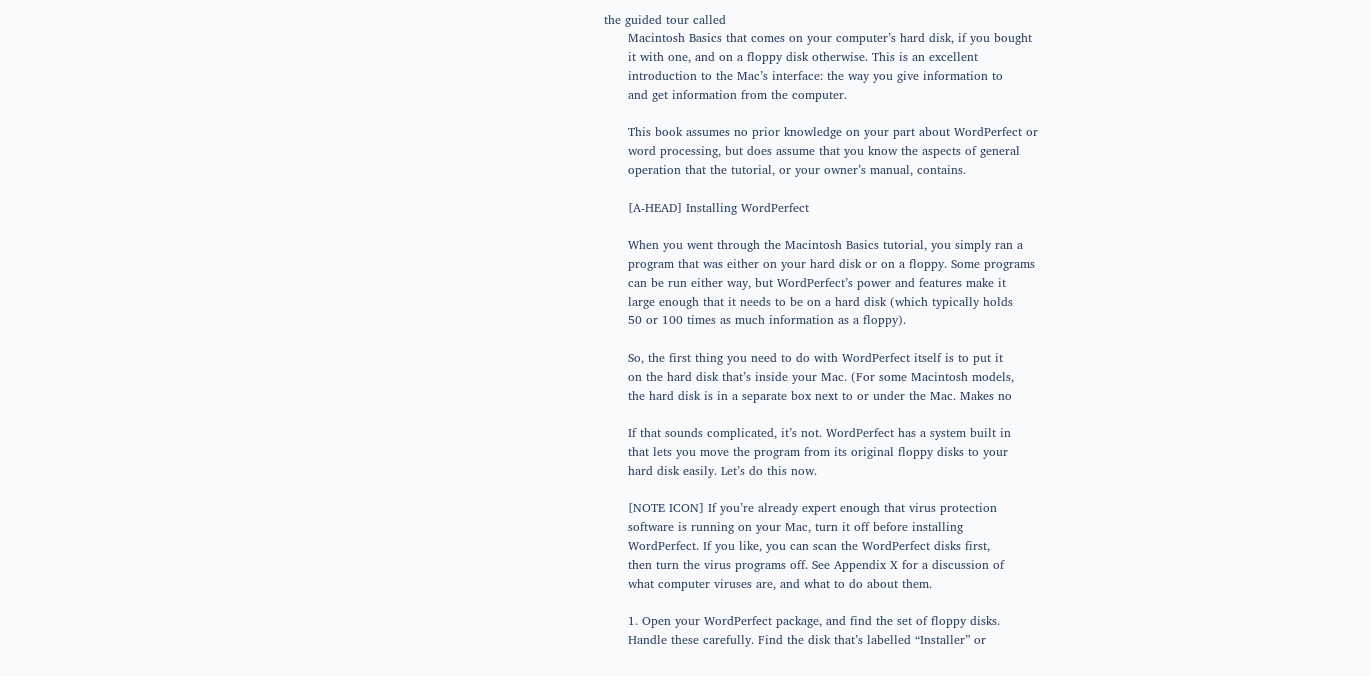the guided tour called
      Macintosh Basics that comes on your computer’s hard disk, if you bought
      it with one, and on a floppy disk otherwise. This is an excellent
      introduction to the Mac’s interface: the way you give information to
      and get information from the computer.

      This book assumes no prior knowledge on your part about WordPerfect or
      word processing, but does assume that you know the aspects of general
      operation that the tutorial, or your owner’s manual, contains.

      [A-HEAD] Installing WordPerfect

      When you went through the Macintosh Basics tutorial, you simply ran a
      program that was either on your hard disk or on a floppy. Some programs
      can be run either way, but WordPerfect’s power and features make it
      large enough that it needs to be on a hard disk (which typically holds
      50 or 100 times as much information as a floppy).

      So, the first thing you need to do with WordPerfect itself is to put it
      on the hard disk that’s inside your Mac. (For some Macintosh models,
      the hard disk is in a separate box next to or under the Mac. Makes no

      If that sounds complicated, it’s not. WordPerfect has a system built in
      that lets you move the program from its original floppy disks to your
      hard disk easily. Let’s do this now.

      [NOTE ICON] If you’re already expert enough that virus protection
      software is running on your Mac, turn it off before installing
      WordPerfect. If you like, you can scan the WordPerfect disks first,
      then turn the virus programs off. See Appendix X for a discussion of
      what computer viruses are, and what to do about them.

      1. Open your WordPerfect package, and find the set of floppy disks.
      Handle these carefully. Find the disk that’s labelled “Installer” or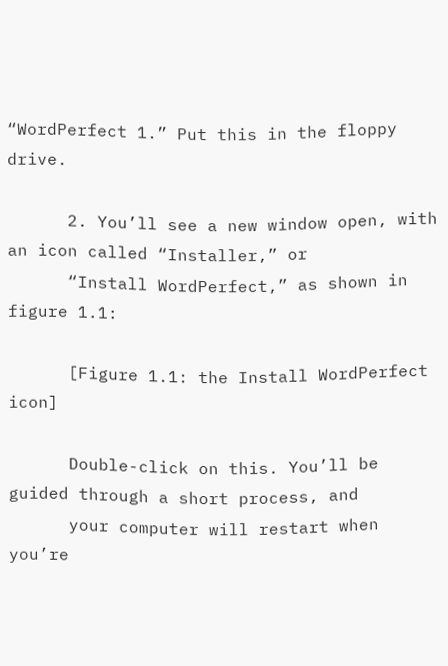“WordPerfect 1.” Put this in the floppy drive.

      2. You’ll see a new window open, with an icon called “Installer,” or
      “Install WordPerfect,” as shown in figure 1.1:

      [Figure 1.1: the Install WordPerfect icon]

      Double-click on this. You’ll be guided through a short process, and
      your computer will restart when you’re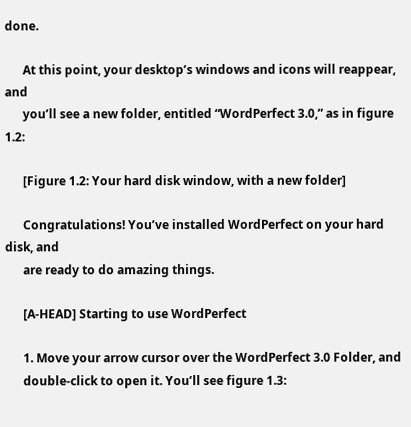done.

      At this point, your desktop’s windows and icons will reappear, and
      you’ll see a new folder, entitled “WordPerfect 3.0,” as in figure 1.2:

      [Figure 1.2: Your hard disk window, with a new folder]

      Congratulations! You’ve installed WordPerfect on your hard disk, and
      are ready to do amazing things.

      [A-HEAD] Starting to use WordPerfect

      1. Move your arrow cursor over the WordPerfect 3.0 Folder, and
      double-click to open it. You’ll see figure 1.3: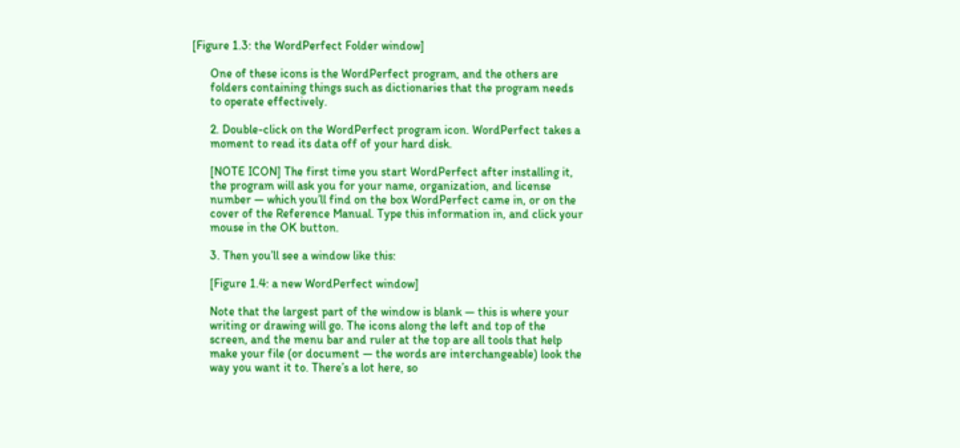[Figure 1.3: the WordPerfect Folder window]

      One of these icons is the WordPerfect program, and the others are
      folders containing things such as dictionaries that the program needs
      to operate effectively.

      2. Double-click on the WordPerfect program icon. WordPerfect takes a
      moment to read its data off of your hard disk.

      [NOTE ICON] The first time you start WordPerfect after installing it,
      the program will ask you for your name, organization, and license
      number — which you’ll find on the box WordPerfect came in, or on the
      cover of the Reference Manual. Type this information in, and click your
      mouse in the OK button.

      3. Then you’ll see a window like this:

      [Figure 1.4: a new WordPerfect window]

      Note that the largest part of the window is blank — this is where your
      writing or drawing will go. The icons along the left and top of the
      screen, and the menu bar and ruler at the top are all tools that help
      make your file (or document — the words are interchangeable) look the
      way you want it to. There’s a lot here, so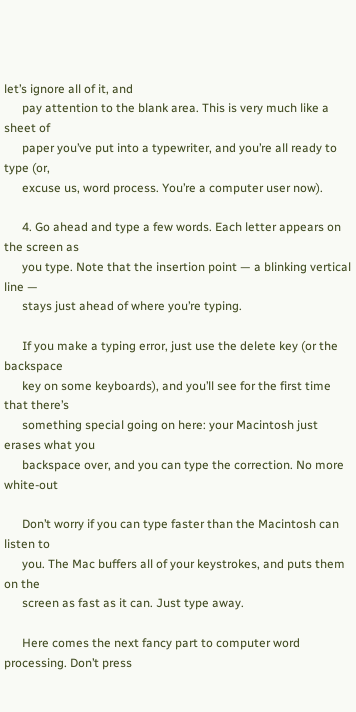let’s ignore all of it, and
      pay attention to the blank area. This is very much like a sheet of
      paper you’ve put into a typewriter, and you’re all ready to type (or,
      excuse us, word process. You’re a computer user now).

      4. Go ahead and type a few words. Each letter appears on the screen as
      you type. Note that the insertion point — a blinking vertical line —
      stays just ahead of where you’re typing.

      If you make a typing error, just use the delete key (or the backspace
      key on some keyboards), and you’ll see for the first time that there’s
      something special going on here: your Macintosh just erases what you
      backspace over, and you can type the correction. No more white-out

      Don’t worry if you can type faster than the Macintosh can listen to
      you. The Mac buffers all of your keystrokes, and puts them on the
      screen as fast as it can. Just type away.

      Here comes the next fancy part to computer word processing. Don’t press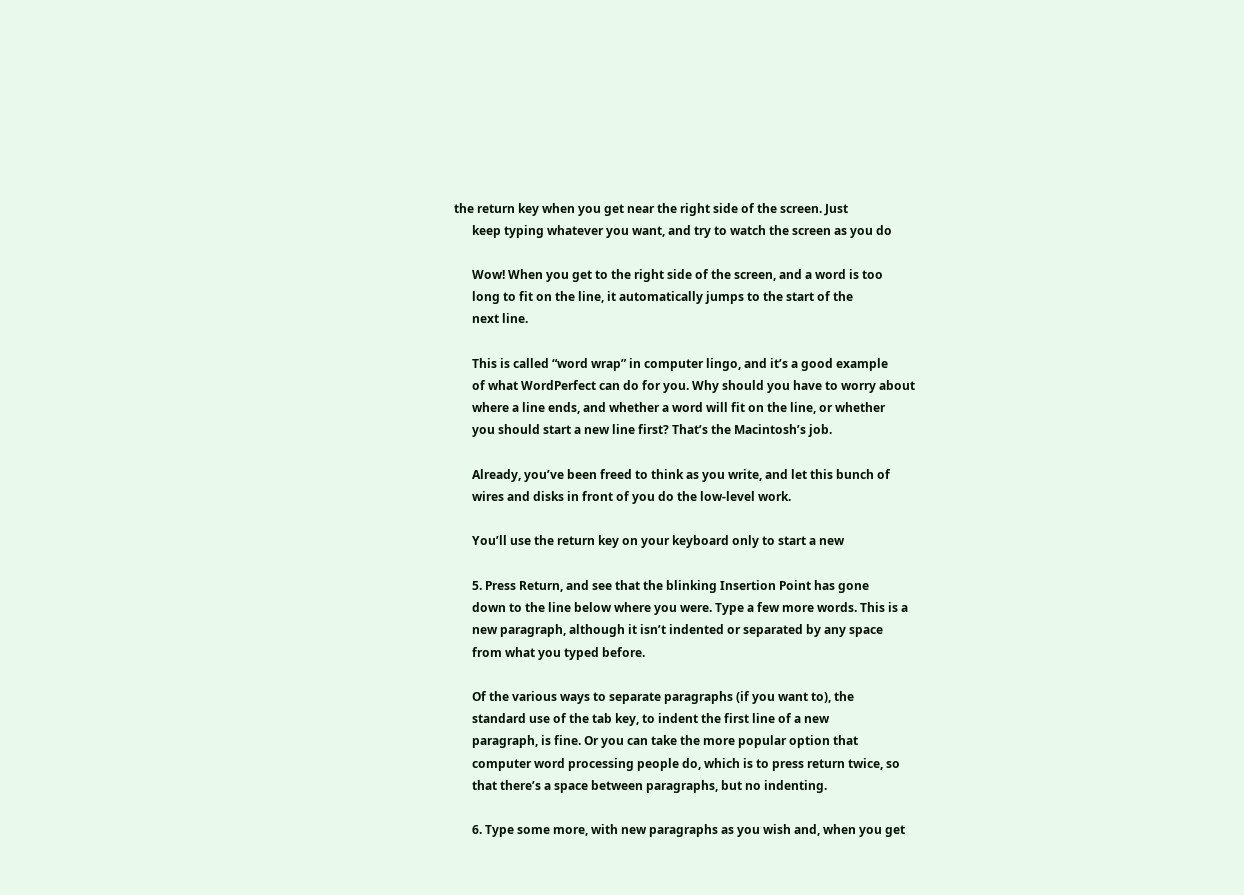the return key when you get near the right side of the screen. Just
      keep typing whatever you want, and try to watch the screen as you do

      Wow! When you get to the right side of the screen, and a word is too
      long to fit on the line, it automatically jumps to the start of the
      next line.

      This is called “word wrap” in computer lingo, and it’s a good example
      of what WordPerfect can do for you. Why should you have to worry about
      where a line ends, and whether a word will fit on the line, or whether
      you should start a new line first? That’s the Macintosh’s job.

      Already, you’ve been freed to think as you write, and let this bunch of
      wires and disks in front of you do the low-level work.

      You’ll use the return key on your keyboard only to start a new

      5. Press Return, and see that the blinking Insertion Point has gone
      down to the line below where you were. Type a few more words. This is a
      new paragraph, although it isn’t indented or separated by any space
      from what you typed before.

      Of the various ways to separate paragraphs (if you want to), the
      standard use of the tab key, to indent the first line of a new
      paragraph, is fine. Or you can take the more popular option that
      computer word processing people do, which is to press return twice, so
      that there’s a space between paragraphs, but no indenting.

      6. Type some more, with new paragraphs as you wish and, when you get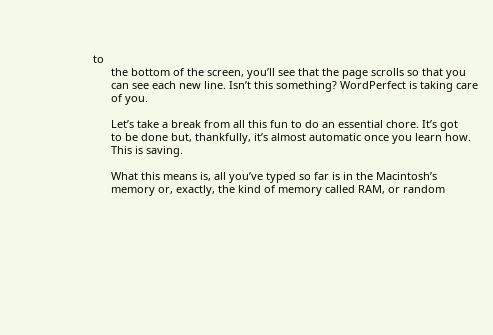to
      the bottom of the screen, you’ll see that the page scrolls so that you
      can see each new line. Isn’t this something? WordPerfect is taking care
      of you.

      Let’s take a break from all this fun to do an essential chore. It’s got
      to be done but, thankfully, it’s almost automatic once you learn how.
      This is saving.

      What this means is, all you’ve typed so far is in the Macintosh’s
      memory or, exactly, the kind of memory called RAM, or random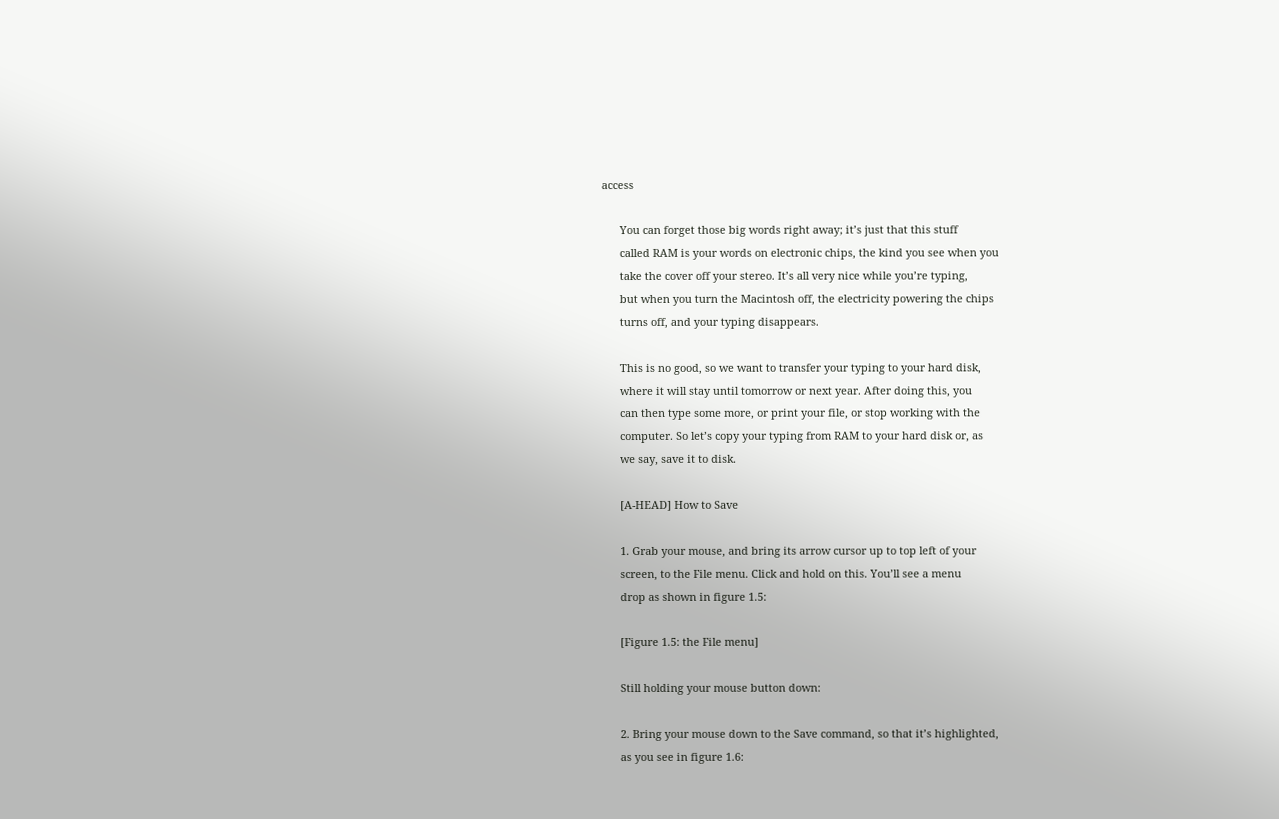access

      You can forget those big words right away; it’s just that this stuff
      called RAM is your words on electronic chips, the kind you see when you
      take the cover off your stereo. It’s all very nice while you’re typing,
      but when you turn the Macintosh off, the electricity powering the chips
      turns off, and your typing disappears.

      This is no good, so we want to transfer your typing to your hard disk,
      where it will stay until tomorrow or next year. After doing this, you
      can then type some more, or print your file, or stop working with the
      computer. So let’s copy your typing from RAM to your hard disk or, as
      we say, save it to disk.

      [A-HEAD] How to Save

      1. Grab your mouse, and bring its arrow cursor up to top left of your
      screen, to the File menu. Click and hold on this. You’ll see a menu
      drop as shown in figure 1.5:

      [Figure 1.5: the File menu]

      Still holding your mouse button down:

      2. Bring your mouse down to the Save command, so that it’s highlighted,
      as you see in figure 1.6: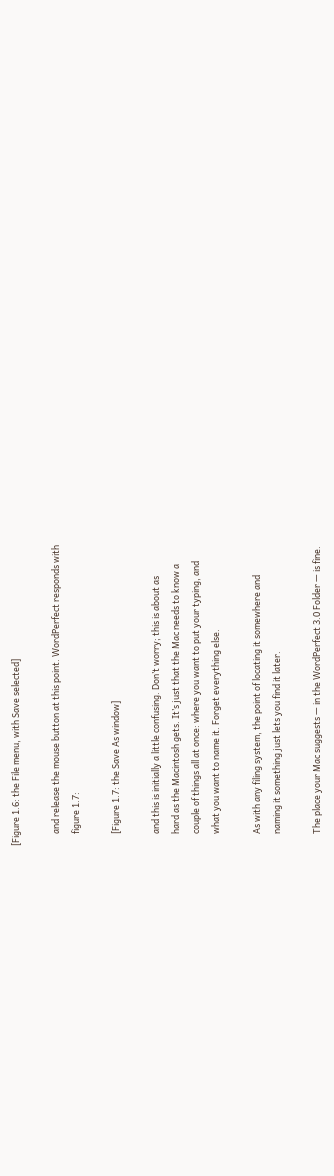[Figure 1.6: the File menu, with Save selected]

      and release the mouse button at this point. WordPerfect responds with
      figure 1.7:

      [Figure 1.7: the Save As window]

      and this is initially a little confusing. Don’t worry; this is about as
      hard as the Macintosh gets. It’s just that the Mac needs to know a
      couple of things all at once: where you want to put your typing, and
      what you want to name it. Forget everything else.

      As with any filing system, the point of locating it somewhere and
      naming it something just lets you find it later.

      The place your Mac suggests — in the WordPerfect 3.0 Folder — is fine.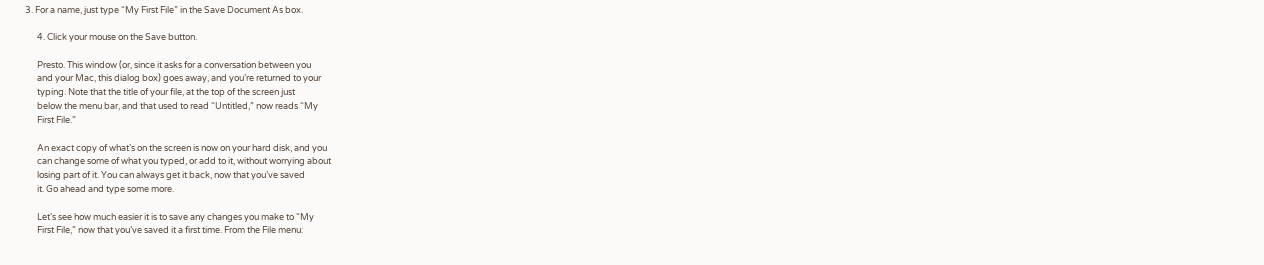3. For a name, just type “My First File” in the Save Document As box.

      4. Click your mouse on the Save button.

      Presto. This window (or, since it asks for a conversation between you
      and your Mac, this dialog box) goes away, and you’re returned to your
      typing. Note that the title of your file, at the top of the screen just
      below the menu bar, and that used to read “Untitled,” now reads “My
      First File.”

      An exact copy of what’s on the screen is now on your hard disk, and you
      can change some of what you typed, or add to it, without worrying about
      losing part of it. You can always get it back, now that you’ve saved
      it. Go ahead and type some more.

      Let’s see how much easier it is to save any changes you make to “My
      First File,” now that you’ve saved it a first time. From the File menu: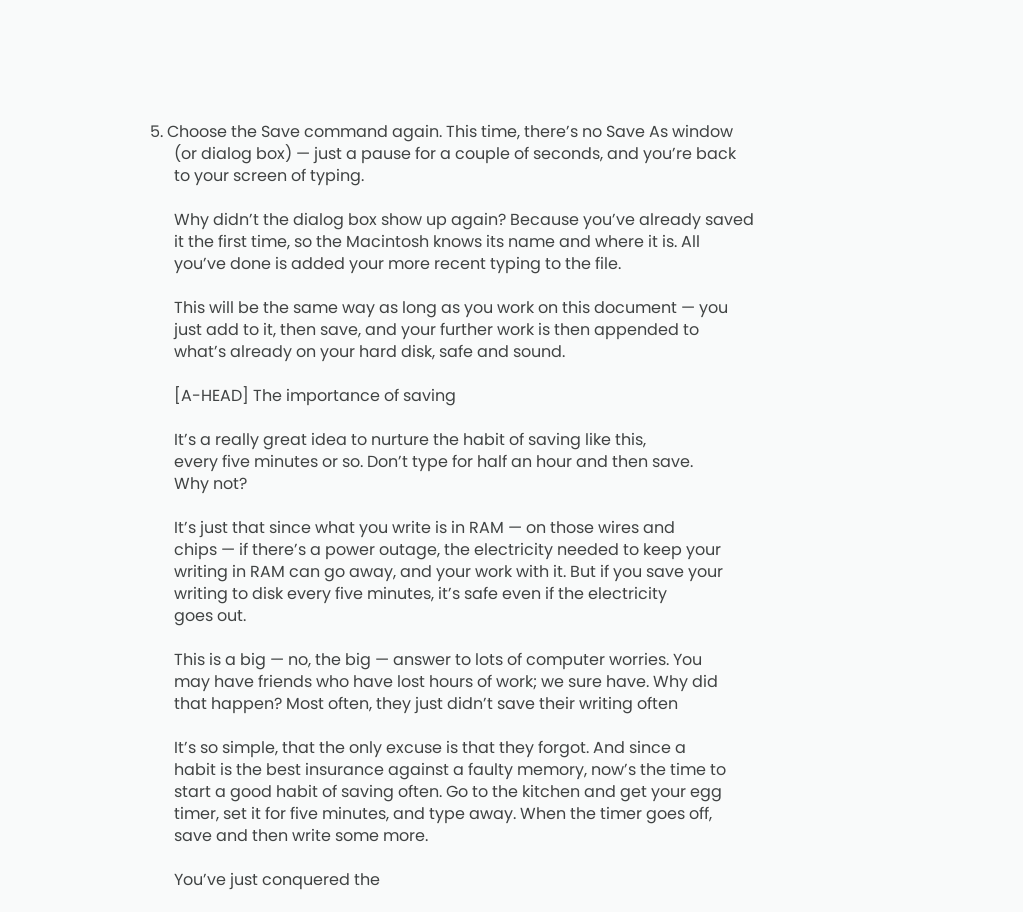5. Choose the Save command again. This time, there’s no Save As window
      (or dialog box) — just a pause for a couple of seconds, and you’re back
      to your screen of typing.

      Why didn’t the dialog box show up again? Because you’ve already saved
      it the first time, so the Macintosh knows its name and where it is. All
      you’ve done is added your more recent typing to the file.

      This will be the same way as long as you work on this document — you
      just add to it, then save, and your further work is then appended to
      what’s already on your hard disk, safe and sound.

      [A-HEAD] The importance of saving

      It’s a really great idea to nurture the habit of saving like this,
      every five minutes or so. Don’t type for half an hour and then save.
      Why not?

      It’s just that since what you write is in RAM — on those wires and
      chips — if there’s a power outage, the electricity needed to keep your
      writing in RAM can go away, and your work with it. But if you save your
      writing to disk every five minutes, it’s safe even if the electricity
      goes out.

      This is a big — no, the big — answer to lots of computer worries. You
      may have friends who have lost hours of work; we sure have. Why did
      that happen? Most often, they just didn’t save their writing often

      It’s so simple, that the only excuse is that they forgot. And since a
      habit is the best insurance against a faulty memory, now’s the time to
      start a good habit of saving often. Go to the kitchen and get your egg
      timer, set it for five minutes, and type away. When the timer goes off,
      save and then write some more.

      You’ve just conquered the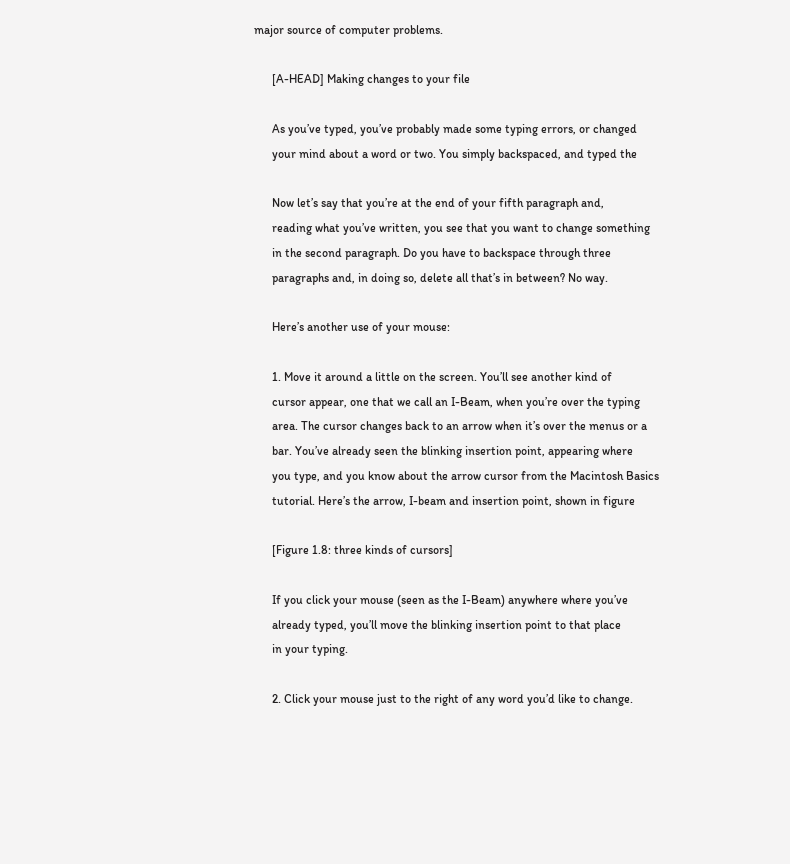major source of computer problems.

      [A-HEAD] Making changes to your file

      As you’ve typed, you’ve probably made some typing errors, or changed
      your mind about a word or two. You simply backspaced, and typed the

      Now let’s say that you’re at the end of your fifth paragraph and,
      reading what you’ve written, you see that you want to change something
      in the second paragraph. Do you have to backspace through three
      paragraphs and, in doing so, delete all that’s in between? No way.

      Here’s another use of your mouse:

      1. Move it around a little on the screen. You’ll see another kind of
      cursor appear, one that we call an I-Beam, when you’re over the typing
      area. The cursor changes back to an arrow when it’s over the menus or a
      bar. You’ve already seen the blinking insertion point, appearing where
      you type, and you know about the arrow cursor from the Macintosh Basics
      tutorial. Here’s the arrow, I-beam and insertion point, shown in figure

      [Figure 1.8: three kinds of cursors]

      If you click your mouse (seen as the I-Beam) anywhere where you’ve
      already typed, you’ll move the blinking insertion point to that place
      in your typing.

      2. Click your mouse just to the right of any word you’d like to change.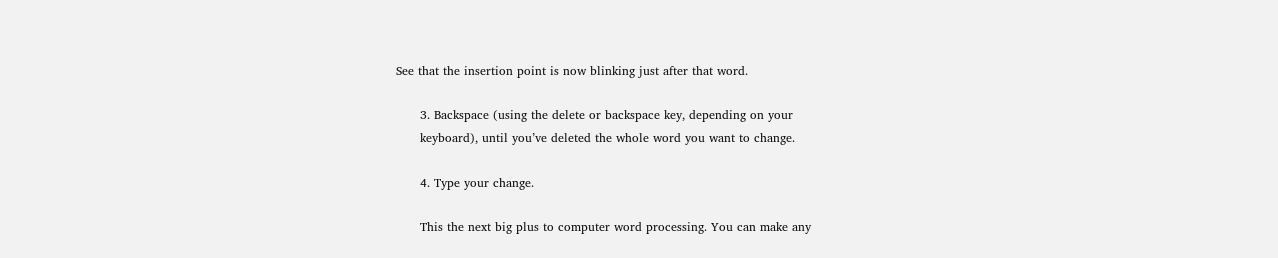See that the insertion point is now blinking just after that word.

      3. Backspace (using the delete or backspace key, depending on your
      keyboard), until you’ve deleted the whole word you want to change.

      4. Type your change.

      This the next big plus to computer word processing. You can make any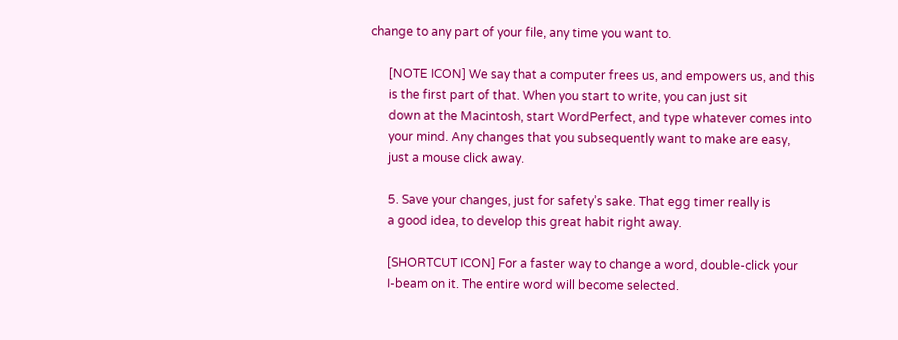change to any part of your file, any time you want to.

      [NOTE ICON] We say that a computer frees us, and empowers us, and this
      is the first part of that. When you start to write, you can just sit
      down at the Macintosh, start WordPerfect, and type whatever comes into
      your mind. Any changes that you subsequently want to make are easy,
      just a mouse click away.

      5. Save your changes, just for safety’s sake. That egg timer really is
      a good idea, to develop this great habit right away.

      [SHORTCUT ICON] For a faster way to change a word, double-click your
      I-beam on it. The entire word will become selected.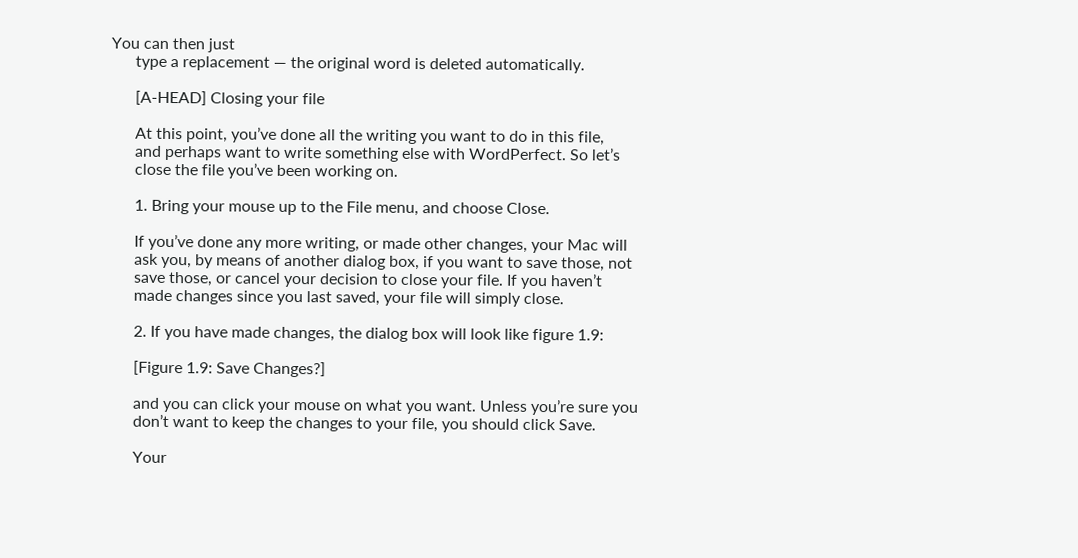You can then just
      type a replacement — the original word is deleted automatically.

      [A-HEAD] Closing your file

      At this point, you’ve done all the writing you want to do in this file,
      and perhaps want to write something else with WordPerfect. So let’s
      close the file you’ve been working on.

      1. Bring your mouse up to the File menu, and choose Close.

      If you’ve done any more writing, or made other changes, your Mac will
      ask you, by means of another dialog box, if you want to save those, not
      save those, or cancel your decision to close your file. If you haven’t
      made changes since you last saved, your file will simply close.

      2. If you have made changes, the dialog box will look like figure 1.9:

      [Figure 1.9: Save Changes?]

      and you can click your mouse on what you want. Unless you’re sure you
      don’t want to keep the changes to your file, you should click Save.

      Your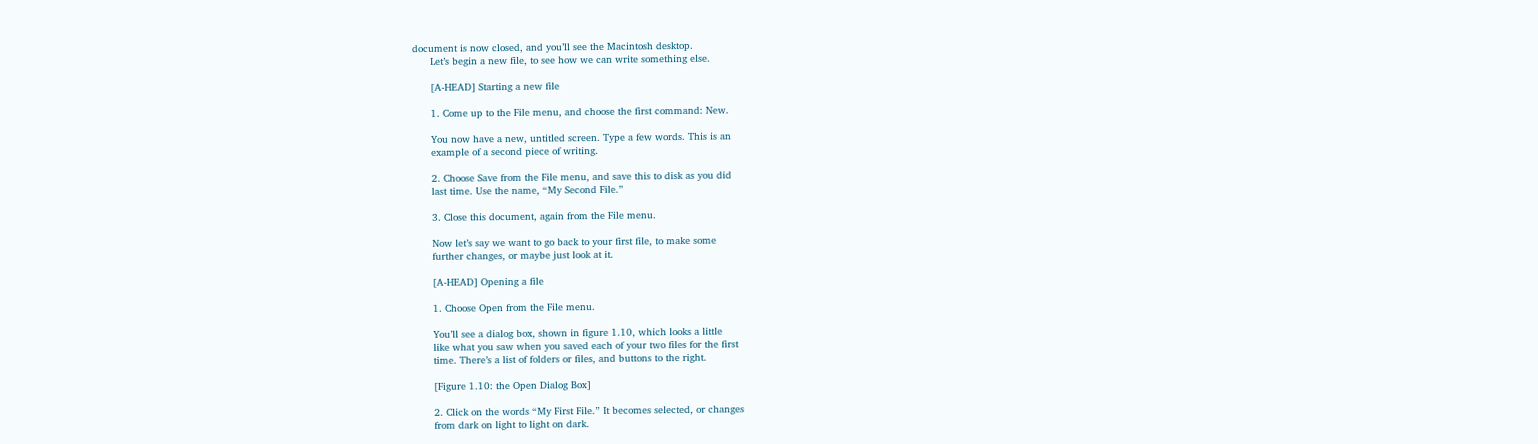document is now closed, and you’ll see the Macintosh desktop.
      Let’s begin a new file, to see how we can write something else.

      [A-HEAD] Starting a new file

      1. Come up to the File menu, and choose the first command: New.

      You now have a new, untitled screen. Type a few words. This is an
      example of a second piece of writing.

      2. Choose Save from the File menu, and save this to disk as you did
      last time. Use the name, “My Second File.”

      3. Close this document, again from the File menu.

      Now let’s say we want to go back to your first file, to make some
      further changes, or maybe just look at it.

      [A-HEAD] Opening a file

      1. Choose Open from the File menu.

      You’ll see a dialog box, shown in figure 1.10, which looks a little
      like what you saw when you saved each of your two files for the first
      time. There’s a list of folders or files, and buttons to the right.

      [Figure 1.10: the Open Dialog Box]

      2. Click on the words “My First File.” It becomes selected, or changes
      from dark on light to light on dark.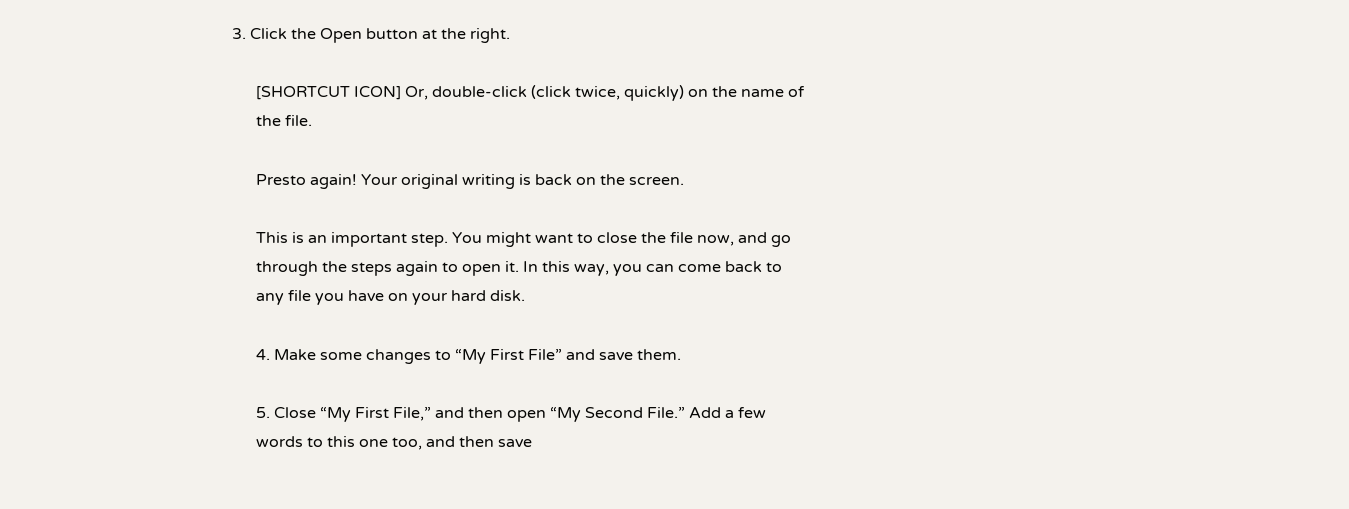3. Click the Open button at the right.

      [SHORTCUT ICON] Or, double-click (click twice, quickly) on the name of
      the file.

      Presto again! Your original writing is back on the screen.

      This is an important step. You might want to close the file now, and go
      through the steps again to open it. In this way, you can come back to
      any file you have on your hard disk.

      4. Make some changes to “My First File” and save them.

      5. Close “My First File,” and then open “My Second File.” Add a few
      words to this one too, and then save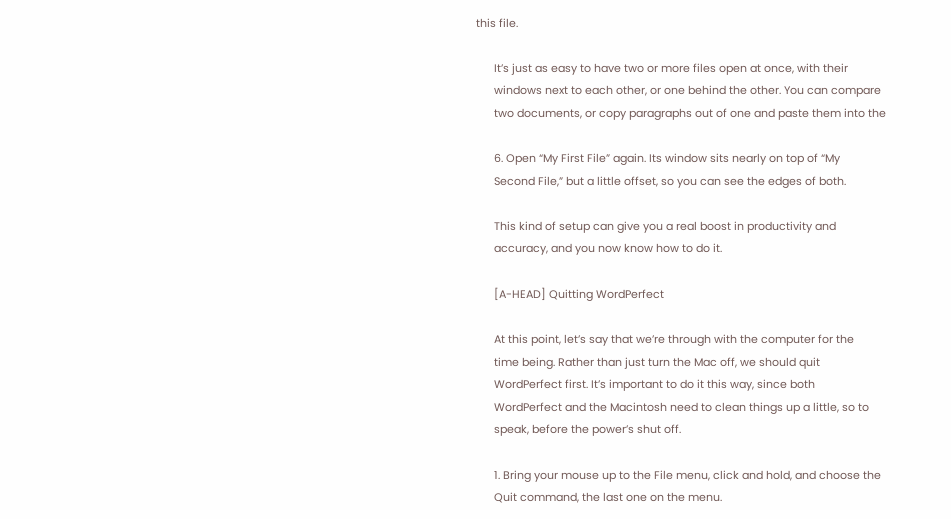this file.

      It’s just as easy to have two or more files open at once, with their
      windows next to each other, or one behind the other. You can compare
      two documents, or copy paragraphs out of one and paste them into the

      6. Open “My First File” again. Its window sits nearly on top of “My
      Second File,” but a little offset, so you can see the edges of both.

      This kind of setup can give you a real boost in productivity and
      accuracy, and you now know how to do it.

      [A-HEAD] Quitting WordPerfect

      At this point, let’s say that we’re through with the computer for the
      time being. Rather than just turn the Mac off, we should quit
      WordPerfect first. It’s important to do it this way, since both
      WordPerfect and the Macintosh need to clean things up a little, so to
      speak, before the power’s shut off.

      1. Bring your mouse up to the File menu, click and hold, and choose the
      Quit command, the last one on the menu.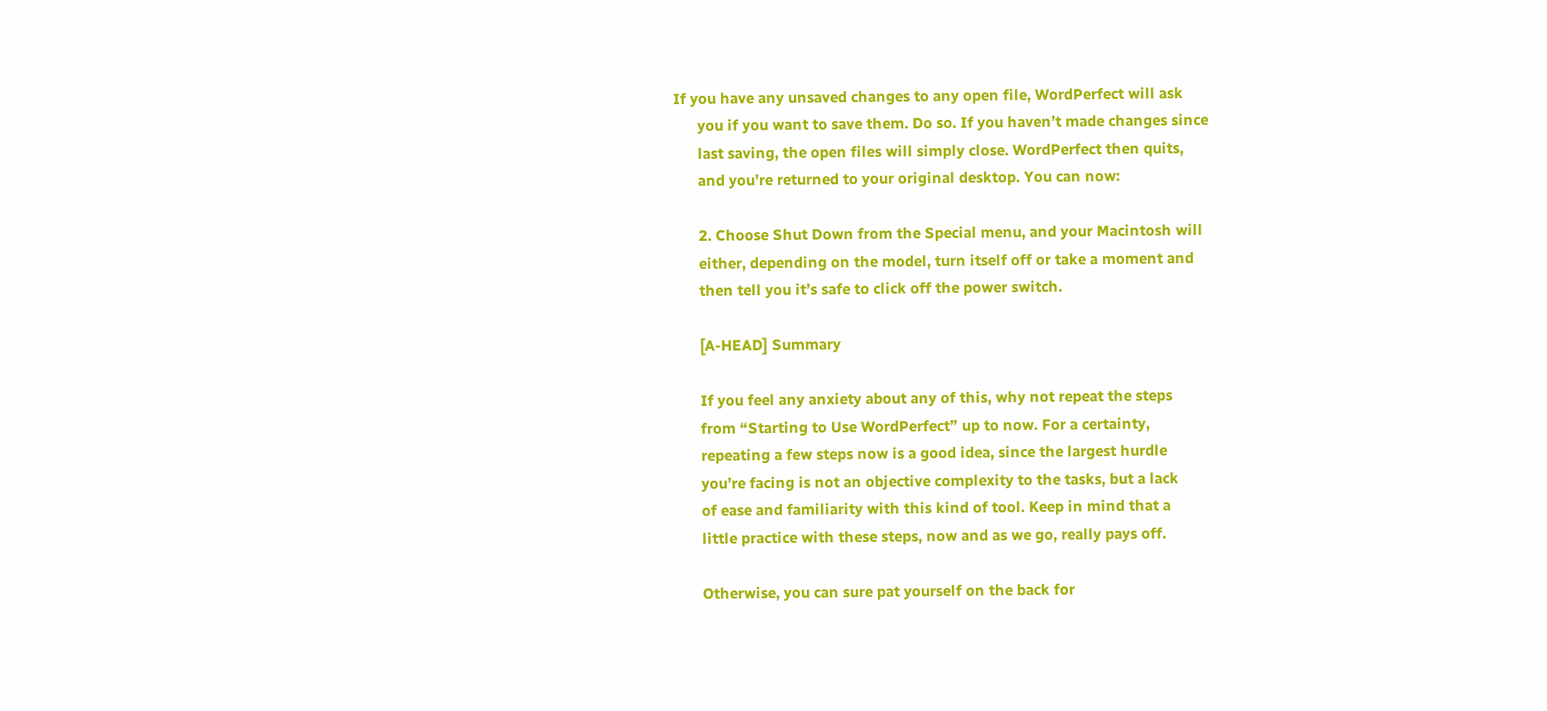If you have any unsaved changes to any open file, WordPerfect will ask
      you if you want to save them. Do so. If you haven’t made changes since
      last saving, the open files will simply close. WordPerfect then quits,
      and you’re returned to your original desktop. You can now:

      2. Choose Shut Down from the Special menu, and your Macintosh will
      either, depending on the model, turn itself off or take a moment and
      then tell you it’s safe to click off the power switch.

      [A-HEAD] Summary

      If you feel any anxiety about any of this, why not repeat the steps
      from “Starting to Use WordPerfect” up to now. For a certainty,
      repeating a few steps now is a good idea, since the largest hurdle
      you’re facing is not an objective complexity to the tasks, but a lack
      of ease and familiarity with this kind of tool. Keep in mind that a
      little practice with these steps, now and as we go, really pays off.

      Otherwise, you can sure pat yourself on the back for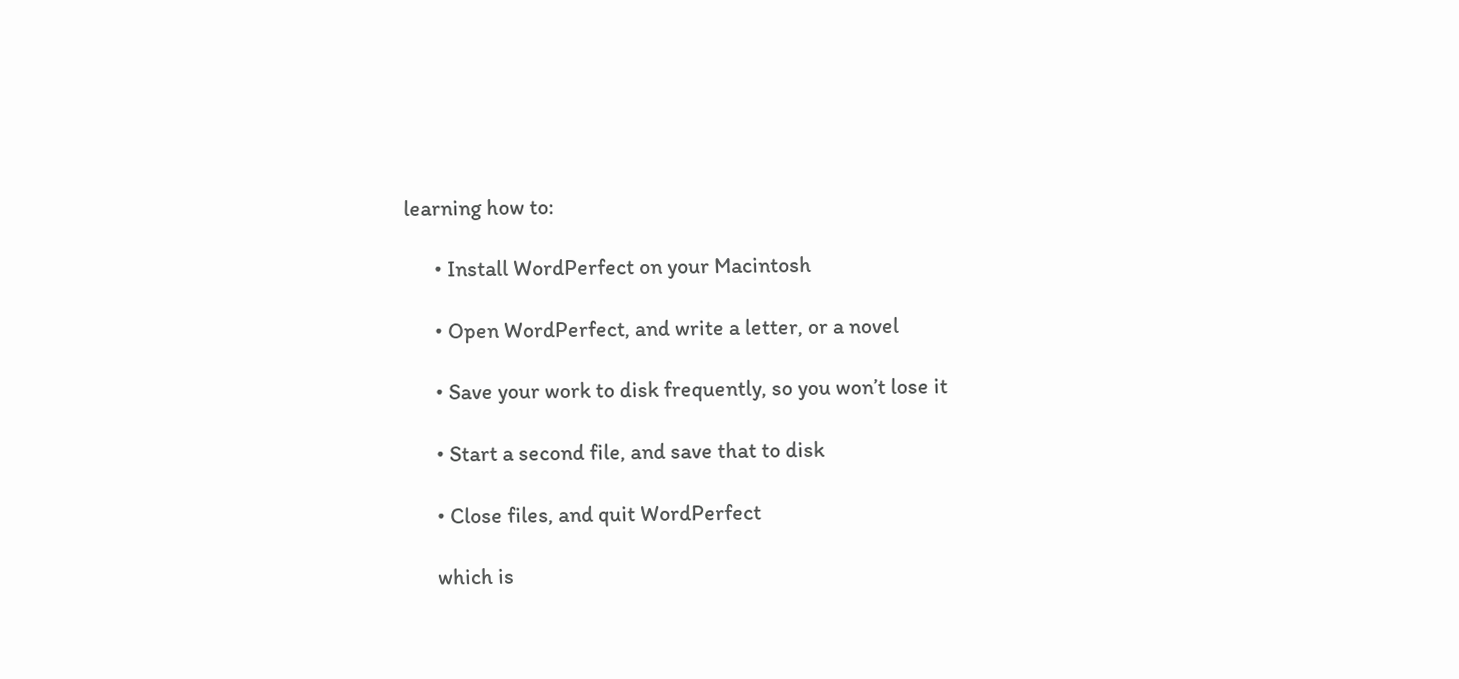learning how to:

      • Install WordPerfect on your Macintosh

      • Open WordPerfect, and write a letter, or a novel

      • Save your work to disk frequently, so you won’t lose it

      • Start a second file, and save that to disk

      • Close files, and quit WordPerfect

      which is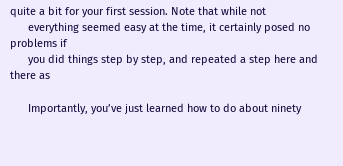quite a bit for your first session. Note that while not
      everything seemed easy at the time, it certainly posed no problems if
      you did things step by step, and repeated a step here and there as

      Importantly, you’ve just learned how to do about ninety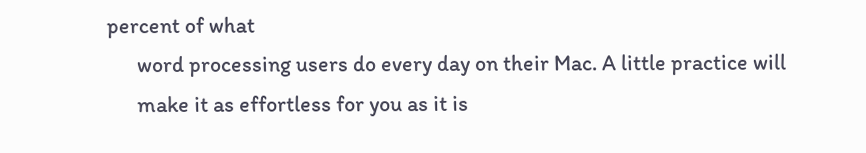percent of what
      word processing users do every day on their Mac. A little practice will
      make it as effortless for you as it is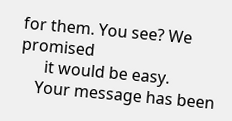for them. You see? We promised
      it would be easy.
    Your message has been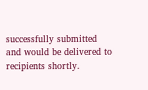successfully submitted and would be delivered to recipients shortly.